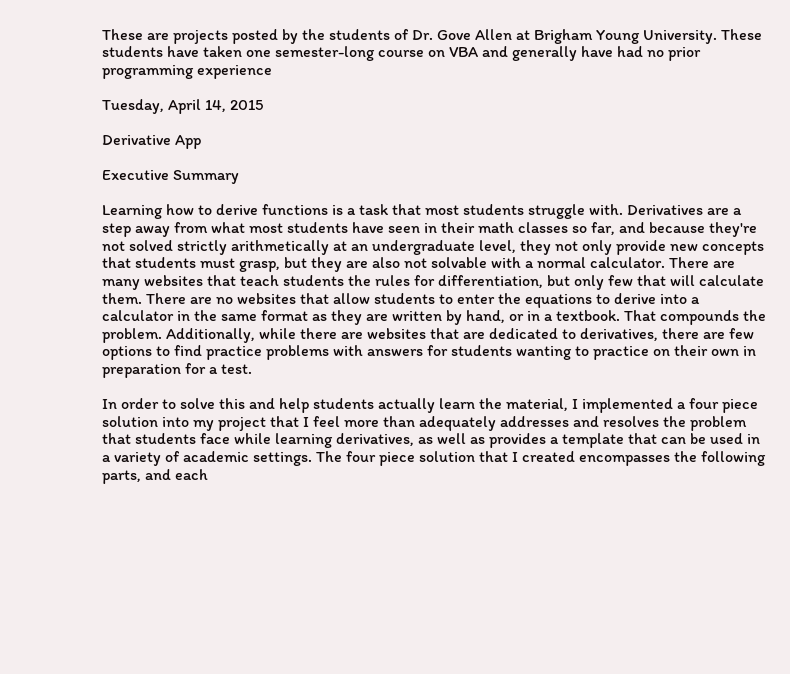These are projects posted by the students of Dr. Gove Allen at Brigham Young University. These students have taken one semester-long course on VBA and generally have had no prior programming experience

Tuesday, April 14, 2015

Derivative App

Executive Summary

Learning how to derive functions is a task that most students struggle with. Derivatives are a step away from what most students have seen in their math classes so far, and because they're not solved strictly arithmetically at an undergraduate level, they not only provide new concepts that students must grasp, but they are also not solvable with a normal calculator. There are many websites that teach students the rules for differentiation, but only few that will calculate them. There are no websites that allow students to enter the equations to derive into a calculator in the same format as they are written by hand, or in a textbook. That compounds the problem. Additionally, while there are websites that are dedicated to derivatives, there are few options to find practice problems with answers for students wanting to practice on their own in preparation for a test.

In order to solve this and help students actually learn the material, I implemented a four piece solution into my project that I feel more than adequately addresses and resolves the problem that students face while learning derivatives, as well as provides a template that can be used in a variety of academic settings. The four piece solution that I created encompasses the following parts, and each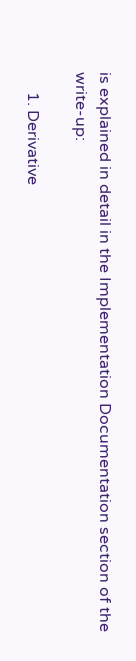is explained in detail in the Implementation Documentation section of the write-up:

     1. Derivative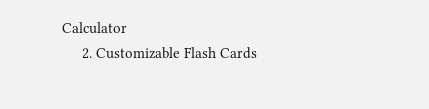Calculator
     2. Customizable Flash Cards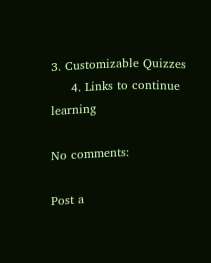3. Customizable Quizzes
     4. Links to continue learning

No comments:

Post a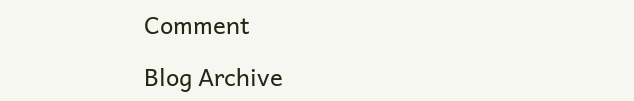Comment

Blog Archive